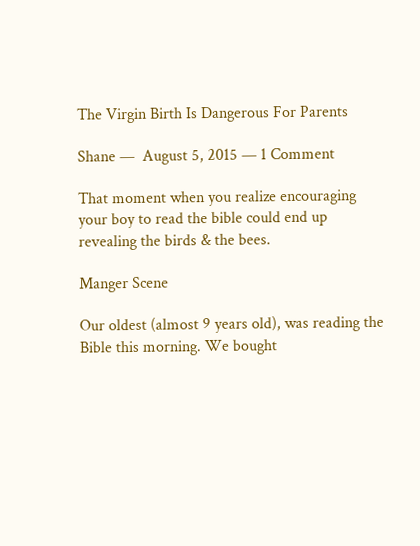The Virgin Birth Is Dangerous For Parents

Shane —  August 5, 2015 — 1 Comment

That moment when you realize encouraging your boy to read the bible could end up revealing the birds & the bees.

Manger Scene

Our oldest (almost 9 years old), was reading the Bible this morning. We bought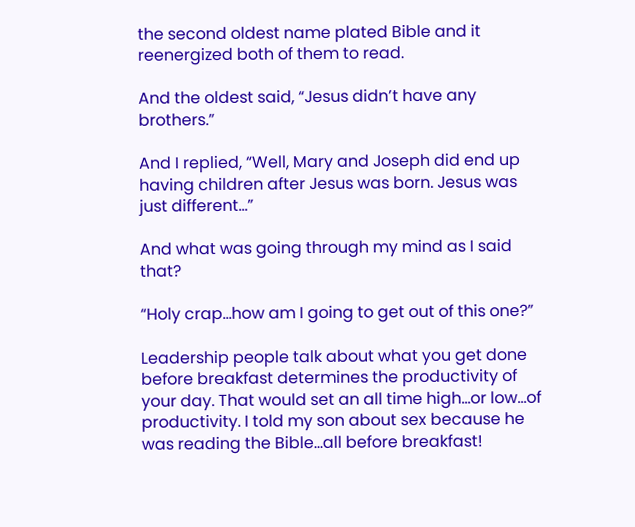the second oldest name plated Bible and it reenergized both of them to read.

And the oldest said, “Jesus didn’t have any brothers.”

And I replied, “Well, Mary and Joseph did end up having children after Jesus was born. Jesus was just different…”

And what was going through my mind as I said that?

“Holy crap…how am I going to get out of this one?”

Leadership people talk about what you get done before breakfast determines the productivity of your day. That would set an all time high…or low…of productivity. I told my son about sex because he was reading the Bible…all before breakfast!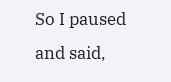So I paused and said,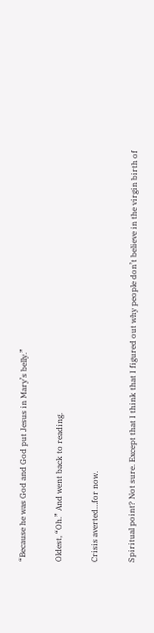“Because he was God and God put Jesus in Mary’s belly.”

Oldest, “Oh.” And went back to reading.

Crisis averted…for now.

Spiritual point? Not sure. Except that I think that I figured out why people don’t believe in the virgin birth of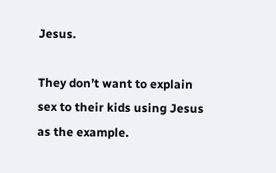Jesus.

They don’t want to explain sex to their kids using Jesus as the example.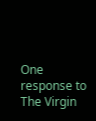One response to The Virgin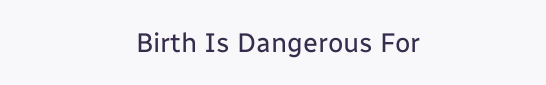Birth Is Dangerous For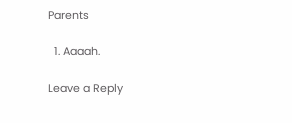Parents

  1. Aaaah.

Leave a Reply